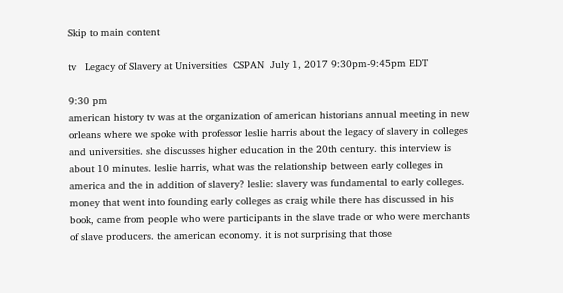Skip to main content

tv   Legacy of Slavery at Universities  CSPAN  July 1, 2017 9:30pm-9:45pm EDT

9:30 pm
american history tv was at the organization of american historians annual meeting in new orleans where we spoke with professor leslie harris about the legacy of slavery in colleges and universities. she discusses higher education in the 20th century. this interview is about 10 minutes. leslie harris, what was the relationship between early colleges in america and the in addition of slavery? leslie: slavery was fundamental to early colleges. money that went into founding early colleges as craig while there has discussed in his book, came from people who were participants in the slave trade or who were merchants of slave producers. the american economy. it is not surprising that those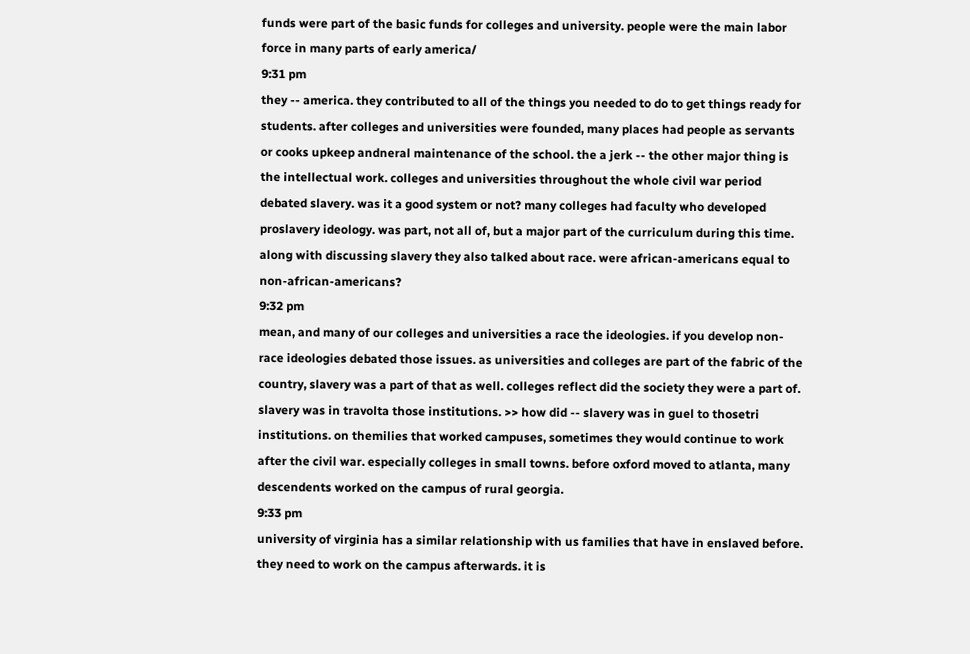funds were part of the basic funds for colleges and university. people were the main labor force in many parts of early america/
9:31 pm
they -- america. they contributed to all of the things you needed to do to get things ready for students. after colleges and universities were founded, many places had people as servants or cooks upkeep andneral maintenance of the school. the a jerk -- the other major thing is the intellectual work. colleges and universities throughout the whole civil war period debated slavery. was it a good system or not? many colleges had faculty who developed proslavery ideology. was part, not all of, but a major part of the curriculum during this time. along with discussing slavery they also talked about race. were african-americans equal to non-african-americans?
9:32 pm
mean, and many of our colleges and universities a race the ideologies. if you develop non-race ideologies debated those issues. as universities and colleges are part of the fabric of the country, slavery was a part of that as well. colleges reflect did the society they were a part of. slavery was in travolta those institutions. >> how did -- slavery was in guel to thosetri institutions. on themilies that worked campuses, sometimes they would continue to work after the civil war. especially colleges in small towns. before oxford moved to atlanta, many descendents worked on the campus of rural georgia.
9:33 pm
university of virginia has a similar relationship with us families that have in enslaved before. they need to work on the campus afterwards. it is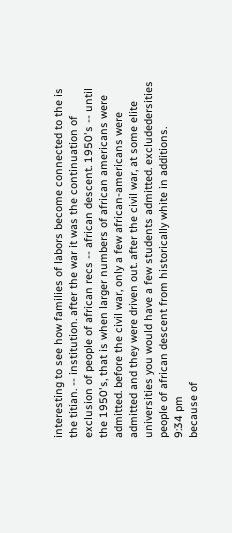interesting to see how families of labors become connected to the is the titian. -- institution. after the war it was the continuation of exclusion of people of african recs -- african descent. 1950's -- until the 1950's, that is when larger numbers of african americans were admitted. before the civil war, only a few african-americans were admitted and they were driven out. after the civil war, at some elite universities you would have a few students admitted. excludedersities people of african descent from historically white in additions.
9:34 pm
because of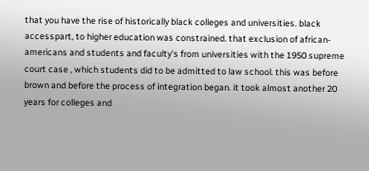that you have the rise of historically black colleges and universities. black accesspart, to higher education was constrained. that exclusion of african-americans and students and faculty's from universities with the 1950 supreme court case , which students did to be admitted to law school. this was before brown and before the process of integration began. it took almost another 20 years for colleges and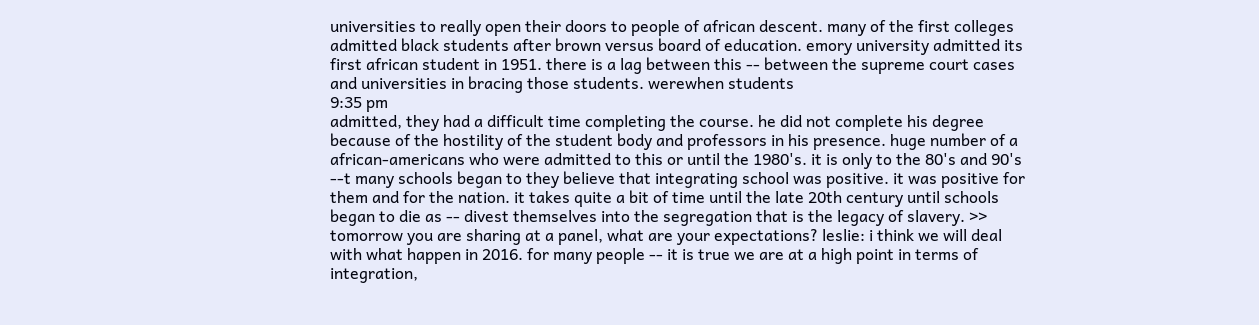universities to really open their doors to people of african descent. many of the first colleges admitted black students after brown versus board of education. emory university admitted its first african student in 1951. there is a lag between this -- between the supreme court cases and universities in bracing those students. werewhen students
9:35 pm
admitted, they had a difficult time completing the course. he did not complete his degree because of the hostility of the student body and professors in his presence. huge number of a african-americans who were admitted to this or until the 1980's. it is only to the 80's and 90's --t many schools began to they believe that integrating school was positive. it was positive for them and for the nation. it takes quite a bit of time until the late 20th century until schools began to die as -- divest themselves into the segregation that is the legacy of slavery. >> tomorrow you are sharing at a panel, what are your expectations? leslie: i think we will deal with what happen in 2016. for many people -- it is true we are at a high point in terms of integration,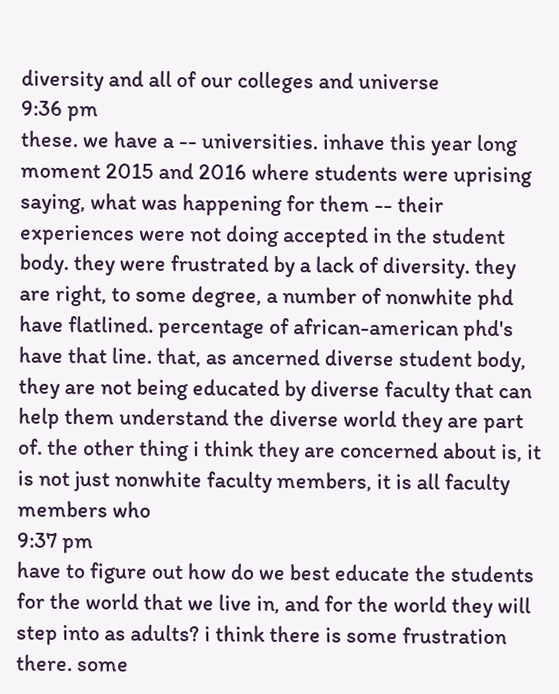diversity and all of our colleges and universe
9:36 pm
these. we have a -- universities. inhave this year long moment 2015 and 2016 where students were uprising saying, what was happening for them -- their experiences were not doing accepted in the student body. they were frustrated by a lack of diversity. they are right, to some degree, a number of nonwhite phd have flatlined. percentage of african-american phd's have that line. that, as ancerned diverse student body, they are not being educated by diverse faculty that can help them understand the diverse world they are part of. the other thing i think they are concerned about is, it is not just nonwhite faculty members, it is all faculty members who
9:37 pm
have to figure out how do we best educate the students for the world that we live in, and for the world they will step into as adults? i think there is some frustration there. some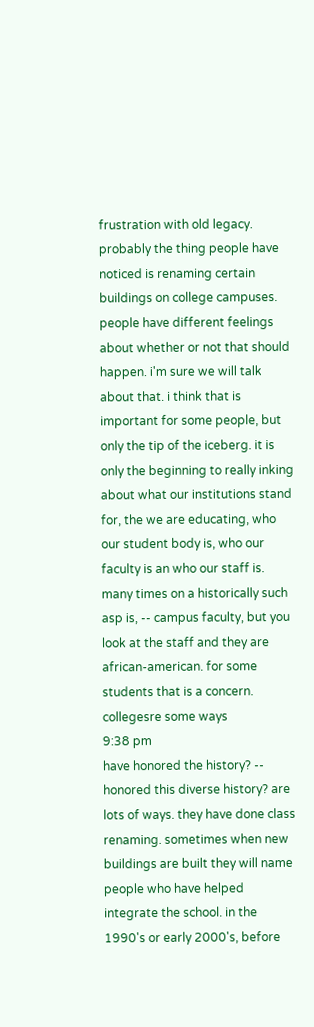frustration with old legacy. probably the thing people have noticed is renaming certain buildings on college campuses. people have different feelings about whether or not that should happen. i'm sure we will talk about that. i think that is important for some people, but only the tip of the iceberg. it is only the beginning to really inking about what our institutions stand for, the we are educating, who our student body is, who our faculty is an who our staff is. many times on a historically such asp is, -- campus faculty, but you look at the staff and they are african-american. for some students that is a concern. collegesre some ways
9:38 pm
have honored the history? -- honored this diverse history? are lots of ways. they have done class renaming. sometimes when new buildings are built they will name people who have helped integrate the school. in the 1990's or early 2000's, before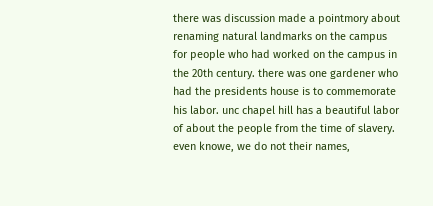there was discussion made a pointmory about renaming natural landmarks on the campus for people who had worked on the campus in the 20th century. there was one gardener who had the presidents house is to commemorate his labor. unc chapel hill has a beautiful labor of about the people from the time of slavery. even knowe, we do not their names,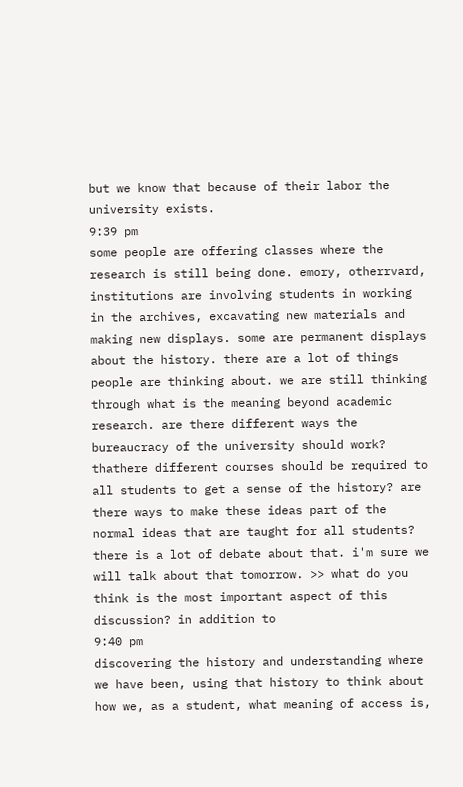but we know that because of their labor the university exists.
9:39 pm
some people are offering classes where the research is still being done. emory, otherrvard, institutions are involving students in working in the archives, excavating new materials and making new displays. some are permanent displays about the history. there are a lot of things people are thinking about. we are still thinking through what is the meaning beyond academic research. are there different ways the bureaucracy of the university should work? thathere different courses should be required to all students to get a sense of the history? are there ways to make these ideas part of the normal ideas that are taught for all students? there is a lot of debate about that. i'm sure we will talk about that tomorrow. >> what do you think is the most important aspect of this discussion? in addition to
9:40 pm
discovering the history and understanding where we have been, using that history to think about how we, as a student, what meaning of access is,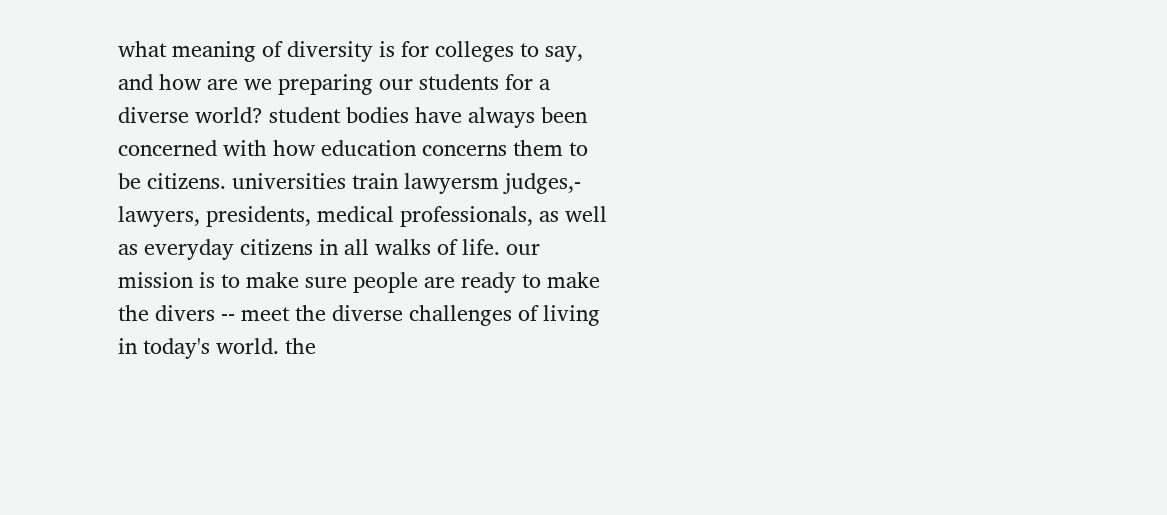what meaning of diversity is for colleges to say, and how are we preparing our students for a diverse world? student bodies have always been concerned with how education concerns them to be citizens. universities train lawyersm judges,- lawyers, presidents, medical professionals, as well as everyday citizens in all walks of life. our mission is to make sure people are ready to make the divers -- meet the diverse challenges of living in today's world. the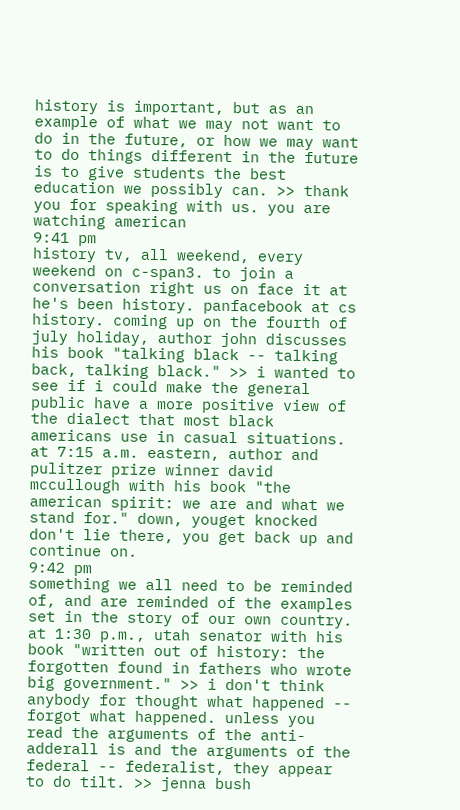history is important, but as an example of what we may not want to do in the future, or how we may want to do things different in the future is to give students the best education we possibly can. >> thank you for speaking with us. you are watching american
9:41 pm
history tv, all weekend, every weekend on c-span3. to join a conversation right us on face it at he's been history. panfacebook at cs history. coming up on the fourth of july holiday, author john discusses his book "talking black -- talking back, talking black." >> i wanted to see if i could make the general public have a more positive view of the dialect that most black americans use in casual situations. at 7:15 a.m. eastern, author and pulitzer prize winner david mccullough with his book "the american spirit: we are and what we stand for." down, youget knocked don't lie there, you get back up and continue on.
9:42 pm
something we all need to be reminded of, and are reminded of the examples set in the story of our own country. at 1:30 p.m., utah senator with his book "written out of history: the forgotten found in fathers who wrote big government." >> i don't think anybody for thought what happened -- forgot what happened. unless you read the arguments of the anti-adderall is and the arguments of the federal -- federalist, they appear to do tilt. >> jenna bush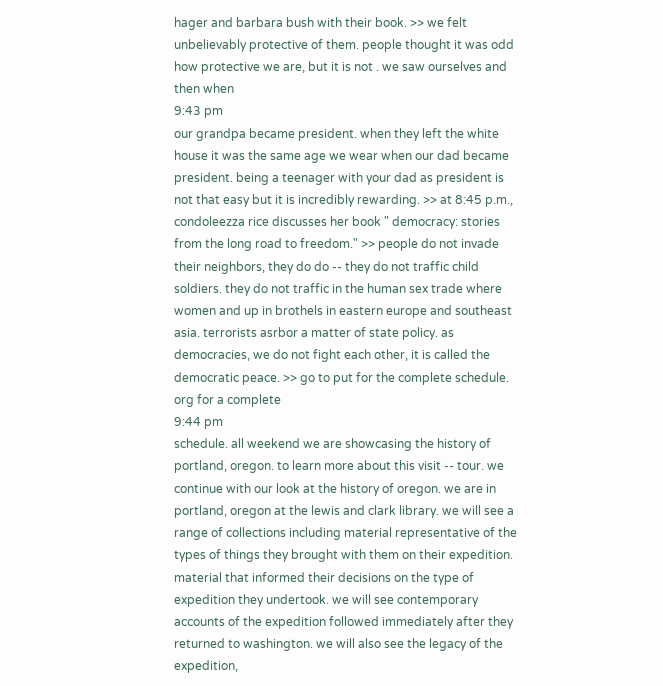hager and barbara bush with their book. >> we felt unbelievably protective of them. people thought it was odd how protective we are, but it is not . we saw ourselves and then when
9:43 pm
our grandpa became president. when they left the white house it was the same age we wear when our dad became president. being a teenager with your dad as president is not that easy but it is incredibly rewarding. >> at 8:45 p.m., condoleezza rice discusses her book " democracy: stories from the long road to freedom." >> people do not invade their neighbors, they do do -- they do not traffic child soldiers. they do not traffic in the human sex trade where women and up in brothels in eastern europe and southeast asia. terrorists asrbor a matter of state policy. as democracies, we do not fight each other, it is called the democratic peace. >> go to put for the complete schedule. org for a complete
9:44 pm
schedule. all weekend we are showcasing the history of portland, oregon. to learn more about this visit -- tour. we continue with our look at the history of oregon. we are in portland, oregon at the lewis and clark library. we will see a range of collections including material representative of the types of things they brought with them on their expedition. material that informed their decisions on the type of expedition they undertook. we will see contemporary accounts of the expedition followed immediately after they returned to washington. we will also see the legacy of the expedition,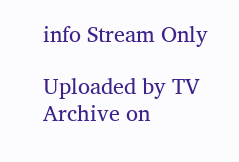info Stream Only

Uploaded by TV Archive on